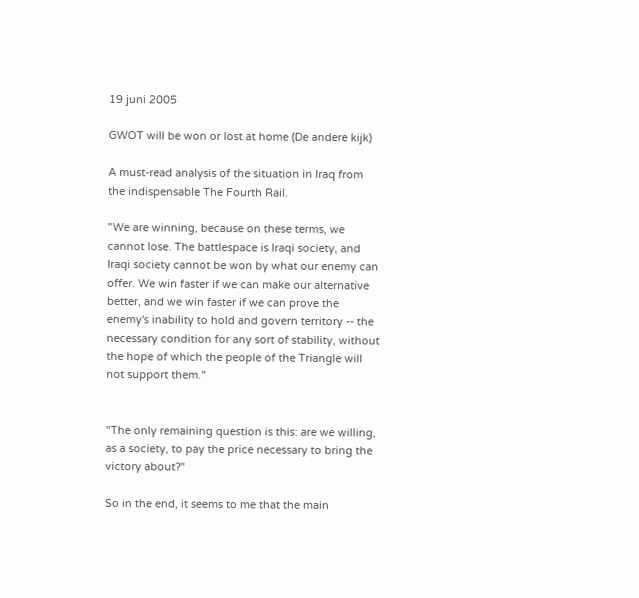19 juni 2005

GWOT will be won or lost at home (De andere kijk)

A must-read analysis of the situation in Iraq from the indispensable The Fourth Rail.

"We are winning, because on these terms, we cannot lose. The battlespace is Iraqi society, and Iraqi society cannot be won by what our enemy can offer. We win faster if we can make our alternative better, and we win faster if we can prove the enemy's inability to hold and govern territory -- the necessary condition for any sort of stability, without the hope of which the people of the Triangle will not support them."


"The only remaining question is this: are we willing, as a society, to pay the price necessary to bring the victory about?"

So in the end, it seems to me that the main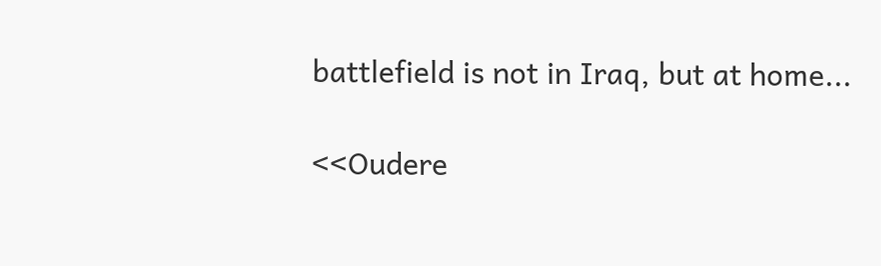battlefield is not in Iraq, but at home...

<<Oudere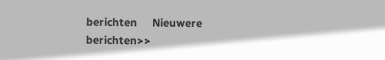berichten     Nieuwere berichten>>